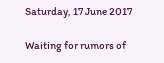Saturday, 17 June 2017

Waiting for rumors of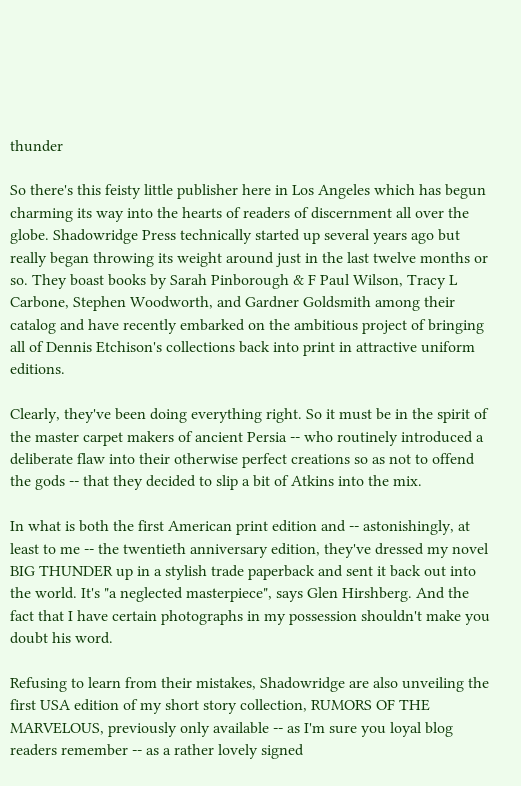thunder

So there's this feisty little publisher here in Los Angeles which has begun charming its way into the hearts of readers of discernment all over the globe. Shadowridge Press technically started up several years ago but really began throwing its weight around just in the last twelve months or so. They boast books by Sarah Pinborough & F Paul Wilson, Tracy L Carbone, Stephen Woodworth, and Gardner Goldsmith among their catalog and have recently embarked on the ambitious project of bringing all of Dennis Etchison's collections back into print in attractive uniform editions.

Clearly, they've been doing everything right. So it must be in the spirit of the master carpet makers of ancient Persia -- who routinely introduced a deliberate flaw into their otherwise perfect creations so as not to offend the gods -- that they decided to slip a bit of Atkins into the mix.

In what is both the first American print edition and -- astonishingly, at least to me -- the twentieth anniversary edition, they've dressed my novel BIG THUNDER up in a stylish trade paperback and sent it back out into the world. It's "a neglected masterpiece", says Glen Hirshberg. And the fact that I have certain photographs in my possession shouldn't make you doubt his word.

Refusing to learn from their mistakes, Shadowridge are also unveiling the first USA edition of my short story collection, RUMORS OF THE MARVELOUS, previously only available -- as I'm sure you loyal blog readers remember -- as a rather lovely signed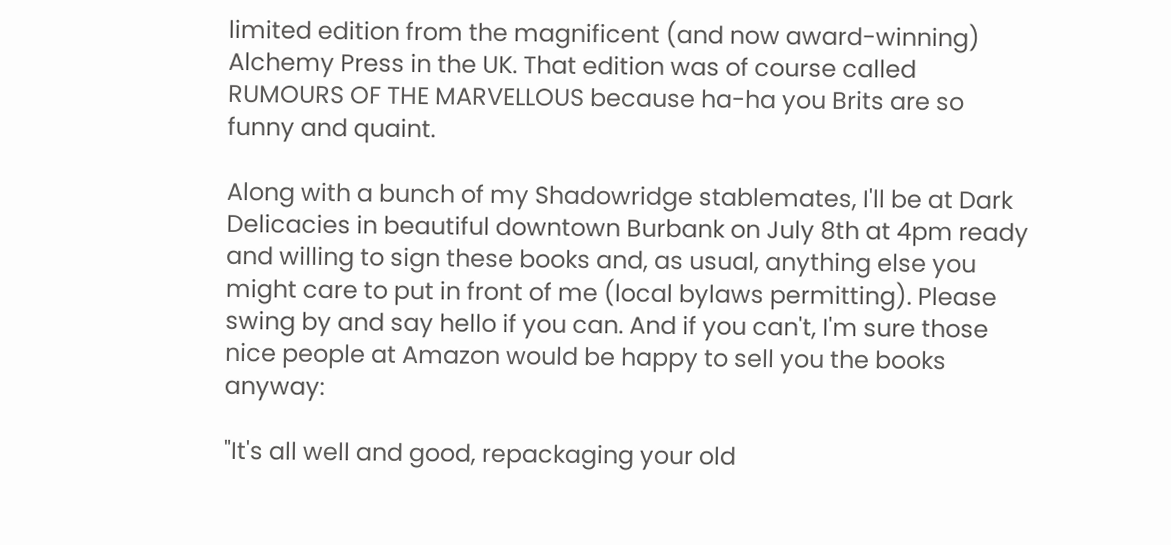limited edition from the magnificent (and now award-winning) Alchemy Press in the UK. That edition was of course called RUMOURS OF THE MARVELLOUS because ha-ha you Brits are so funny and quaint.

Along with a bunch of my Shadowridge stablemates, I'll be at Dark Delicacies in beautiful downtown Burbank on July 8th at 4pm ready and willing to sign these books and, as usual, anything else you might care to put in front of me (local bylaws permitting). Please swing by and say hello if you can. And if you can't, I'm sure those nice people at Amazon would be happy to sell you the books anyway:

"It's all well and good, repackaging your old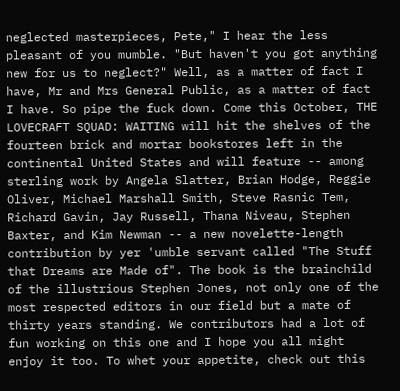neglected masterpieces, Pete," I hear the less pleasant of you mumble. "But haven't you got anything new for us to neglect?" Well, as a matter of fact I have, Mr and Mrs General Public, as a matter of fact I have. So pipe the fuck down. Come this October, THE LOVECRAFT SQUAD: WAITING will hit the shelves of the fourteen brick and mortar bookstores left in the continental United States and will feature -- among sterling work by Angela Slatter, Brian Hodge, Reggie Oliver, Michael Marshall Smith, Steve Rasnic Tem, Richard Gavin, Jay Russell, Thana Niveau, Stephen Baxter, and Kim Newman -- a new novelette-length contribution by yer 'umble servant called "The Stuff that Dreams are Made of". The book is the brainchild of the illustrious Stephen Jones, not only one of the most respected editors in our field but a mate of thirty years standing. We contributors had a lot of fun working on this one and I hope you all might enjoy it too. To whet your appetite, check out this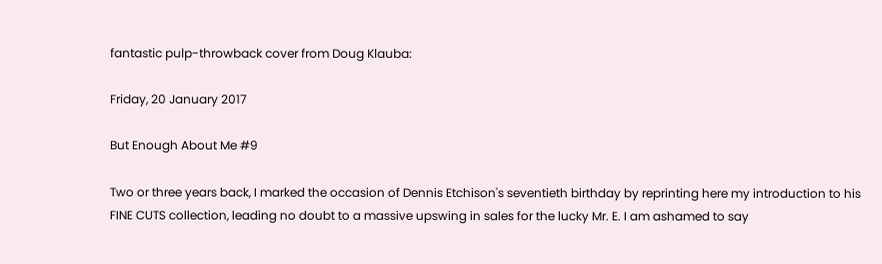fantastic pulp-throwback cover from Doug Klauba:

Friday, 20 January 2017

But Enough About Me #9

Two or three years back, I marked the occasion of Dennis Etchison's seventieth birthday by reprinting here my introduction to his FINE CUTS collection, leading no doubt to a massive upswing in sales for the lucky Mr. E. I am ashamed to say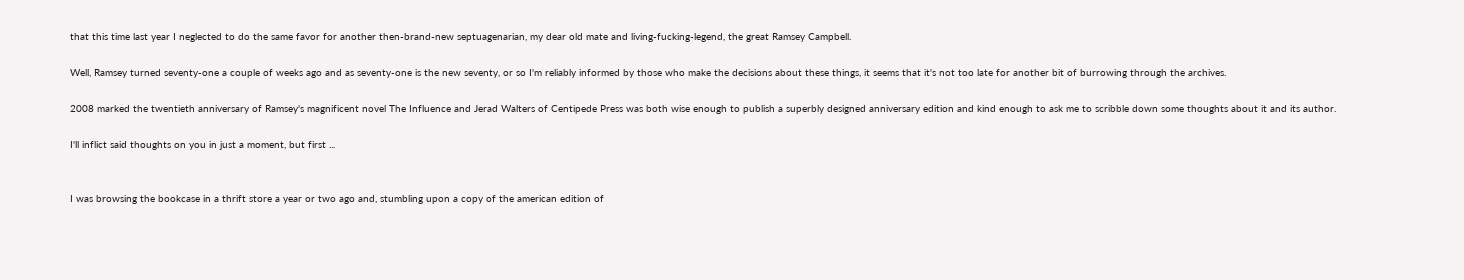that this time last year I neglected to do the same favor for another then-brand-new septuagenarian, my dear old mate and living-fucking-legend, the great Ramsey Campbell.

Well, Ramsey turned seventy-one a couple of weeks ago and as seventy-one is the new seventy, or so I'm reliably informed by those who make the decisions about these things, it seems that it's not too late for another bit of burrowing through the archives.

2008 marked the twentieth anniversary of Ramsey's magnificent novel The Influence and Jerad Walters of Centipede Press was both wise enough to publish a superbly designed anniversary edition and kind enough to ask me to scribble down some thoughts about it and its author.

I'll inflict said thoughts on you in just a moment, but first ...


I was browsing the bookcase in a thrift store a year or two ago and, stumbling upon a copy of the american edition of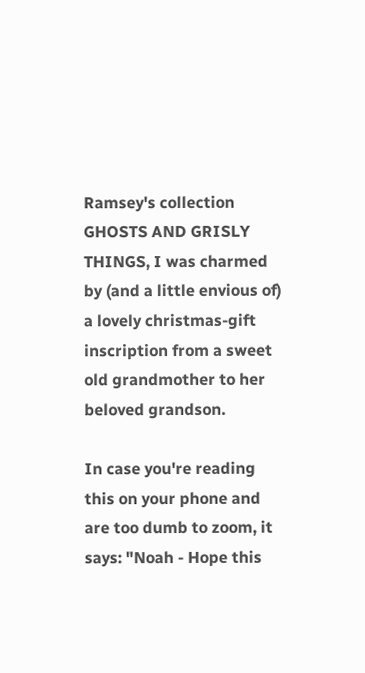Ramsey's collection GHOSTS AND GRISLY THINGS, I was charmed by (and a little envious of) a lovely christmas-gift inscription from a sweet old grandmother to her beloved grandson.

In case you're reading this on your phone and are too dumb to zoom, it says: "Noah - Hope this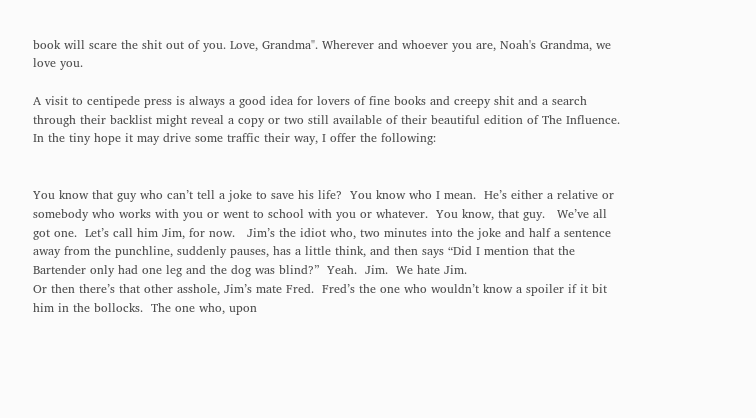book will scare the shit out of you. Love, Grandma". Wherever and whoever you are, Noah's Grandma, we love you.

A visit to centipede press is always a good idea for lovers of fine books and creepy shit and a search through their backlist might reveal a copy or two still available of their beautiful edition of The Influence. In the tiny hope it may drive some traffic their way, I offer the following:


You know that guy who can’t tell a joke to save his life?  You know who I mean.  He’s either a relative or somebody who works with you or went to school with you or whatever.  You know, that guy.   We’ve all got one.  Let’s call him Jim, for now.   Jim’s the idiot who, two minutes into the joke and half a sentence away from the punchline, suddenly pauses, has a little think, and then says “Did I mention that the Bartender only had one leg and the dog was blind?”  Yeah.  Jim.  We hate Jim.
Or then there’s that other asshole, Jim’s mate Fred.  Fred’s the one who wouldn’t know a spoiler if it bit him in the bollocks.  The one who, upon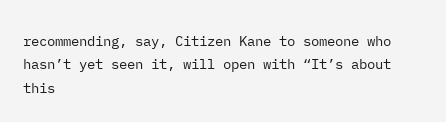recommending, say, Citizen Kane to someone who hasn’t yet seen it, will open with “It’s about this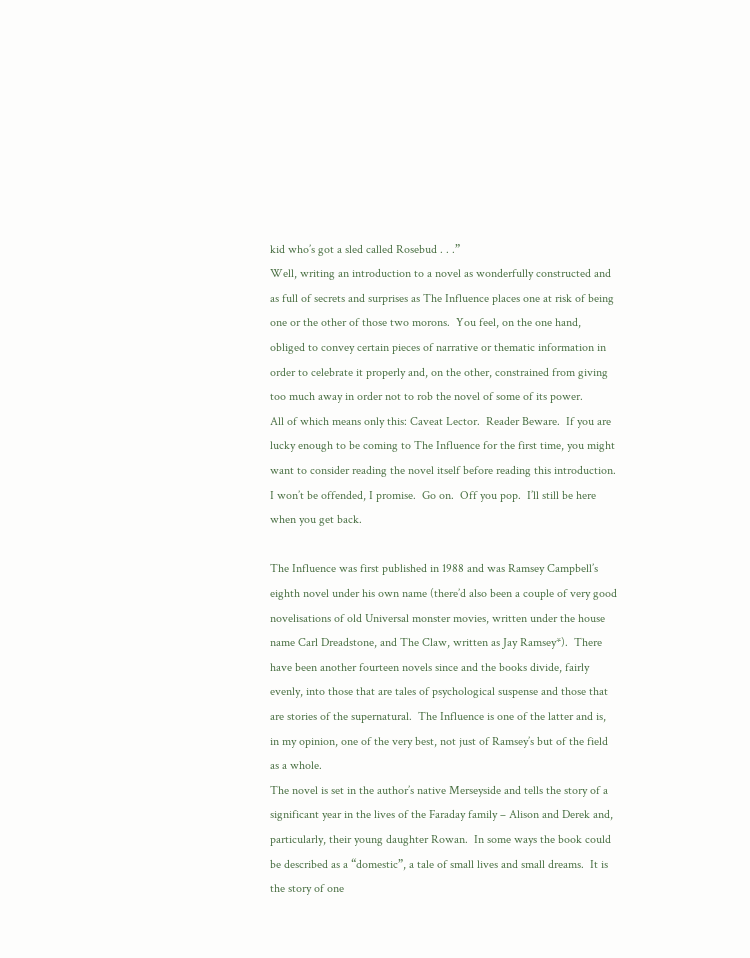kid who’s got a sled called Rosebud . . .”
Well, writing an introduction to a novel as wonderfully constructed and as full of secrets and surprises as The Influence places one at risk of being one or the other of those two morons.  You feel, on the one hand, obliged to convey certain pieces of narrative or thematic information in order to celebrate it properly and, on the other, constrained from giving too much away in order not to rob the novel of some of its power.
All of which means only this: Caveat Lector.  Reader Beware.  If you are lucky enough to be coming to The Influence for the first time, you might want to consider reading the novel itself before reading this introduction.  I won’t be offended, I promise.  Go on.  Off you pop.  I’ll still be here when you get back.

The Influence was first published in 1988 and was Ramsey Campbell’s eighth novel under his own name (there’d also been a couple of very good novelisations of old Universal monster movies, written under the house name Carl Dreadstone, and The Claw, written as Jay Ramsey*).  There have been another fourteen novels since and the books divide, fairly evenly, into those that are tales of psychological suspense and those that are stories of the supernatural.  The Influence is one of the latter and is, in my opinion, one of the very best, not just of Ramsey’s but of the field as a whole.
The novel is set in the author’s native Merseyside and tells the story of a significant year in the lives of the Faraday family – Alison and Derek and, particularly, their young daughter Rowan.  In some ways the book could be described as a “domestic”, a tale of small lives and small dreams.  It is the story of one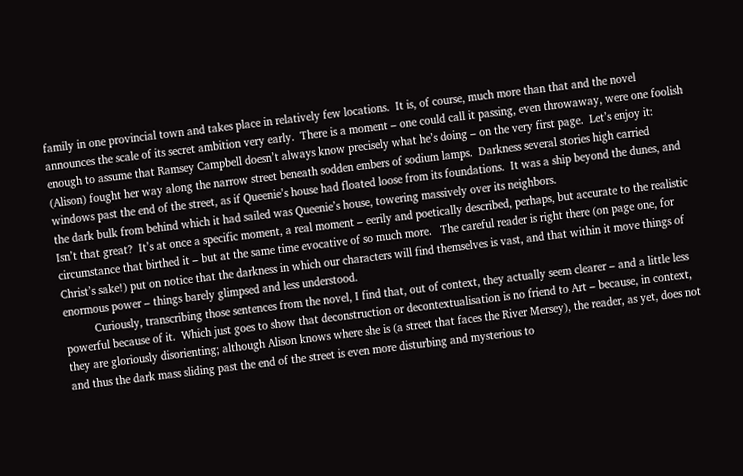family in one provincial town and takes place in relatively few locations.  It is, of course, much more than that and the novel announces the scale of its secret ambition very early.  There is a moment – one could call it passing, even throwaway, were one foolish enough to assume that Ramsey Campbell doesn’t always know precisely what he’s doing – on the very first page.  Let’s enjoy it:
(Alison) fought her way along the narrow street beneath sodden embers of sodium lamps.  Darkness several stories high carried windows past the end of the street, as if Queenie’s house had floated loose from its foundations.  It was a ship beyond the dunes, and the dark bulk from behind which it had sailed was Queenie’s house, towering massively over its neighbors.
Isn’t that great?  It’s at once a specific moment, a real moment – eerily and poetically described, perhaps, but accurate to the realistic circumstance that birthed it – but at the same time evocative of so much more.   The careful reader is right there (on page one, for Christ’s sake!) put on notice that the darkness in which our characters will find themselves is vast, and that within it move things of enormous power – things barely glimpsed and less understood.
          Curiously, transcribing those sentences from the novel, I find that, out of context, they actually seem clearer – and a little less powerful because of it.  Which just goes to show that deconstruction or decontextualisation is no friend to Art – because, in context, they are gloriously disorienting; although Alison knows where she is (a street that faces the River Mersey), the reader, as yet, does not and thus the dark mass sliding past the end of the street is even more disturbing and mysterious to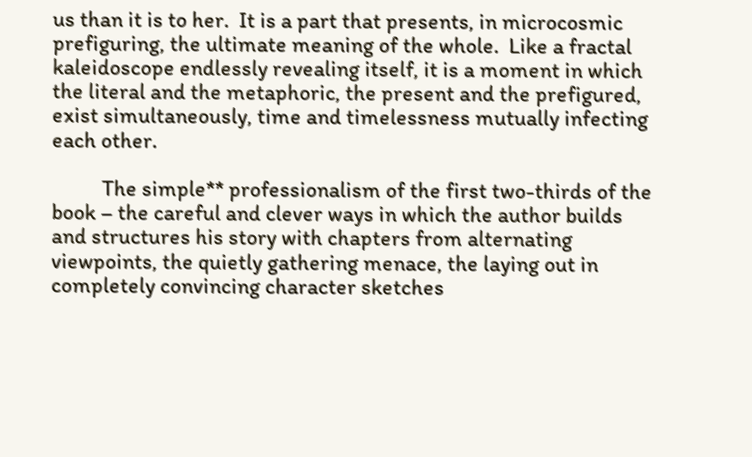us than it is to her.  It is a part that presents, in microcosmic prefiguring, the ultimate meaning of the whole.  Like a fractal kaleidoscope endlessly revealing itself, it is a moment in which the literal and the metaphoric, the present and the prefigured, exist simultaneously, time and timelessness mutually infecting each other.

          The simple** professionalism of the first two-thirds of the book – the careful and clever ways in which the author builds and structures his story with chapters from alternating viewpoints, the quietly gathering menace, the laying out in completely convincing character sketches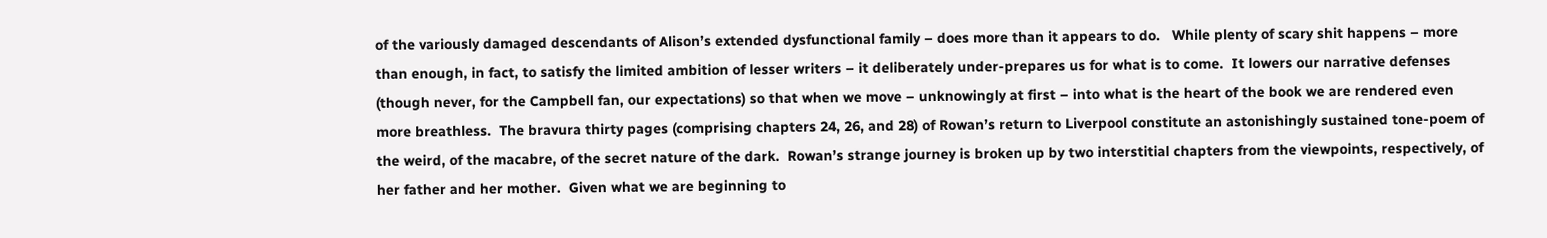of the variously damaged descendants of Alison’s extended dysfunctional family – does more than it appears to do.   While plenty of scary shit happens – more than enough, in fact, to satisfy the limited ambition of lesser writers – it deliberately under-prepares us for what is to come.  It lowers our narrative defenses (though never, for the Campbell fan, our expectations) so that when we move – unknowingly at first – into what is the heart of the book we are rendered even more breathless.  The bravura thirty pages (comprising chapters 24, 26, and 28) of Rowan’s return to Liverpool constitute an astonishingly sustained tone-poem of the weird, of the macabre, of the secret nature of the dark.  Rowan’s strange journey is broken up by two interstitial chapters from the viewpoints, respectively, of her father and her mother.  Given what we are beginning to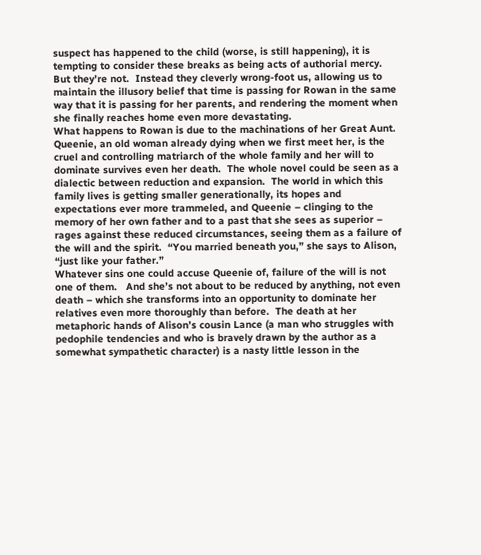suspect has happened to the child (worse, is still happening), it is tempting to consider these breaks as being acts of authorial mercy.  But they’re not.  Instead they cleverly wrong-foot us, allowing us to maintain the illusory belief that time is passing for Rowan in the same way that it is passing for her parents, and rendering the moment when she finally reaches home even more devastating.
What happens to Rowan is due to the machinations of her Great Aunt.  Queenie, an old woman already dying when we first meet her, is the cruel and controlling matriarch of the whole family and her will to dominate survives even her death.  The whole novel could be seen as a dialectic between reduction and expansion.  The world in which this family lives is getting smaller generationally, its hopes and expectations ever more trammeled, and Queenie – clinging to the memory of her own father and to a past that she sees as superior – rages against these reduced circumstances, seeing them as a failure of the will and the spirit.  “You married beneath you,” she says to Alison, “just like your father.”
Whatever sins one could accuse Queenie of, failure of the will is not one of them.   And she’s not about to be reduced by anything, not even death – which she transforms into an opportunity to dominate her relatives even more thoroughly than before.  The death at her metaphoric hands of Alison’s cousin Lance (a man who struggles with pedophile tendencies and who is bravely drawn by the author as a somewhat sympathetic character) is a nasty little lesson in the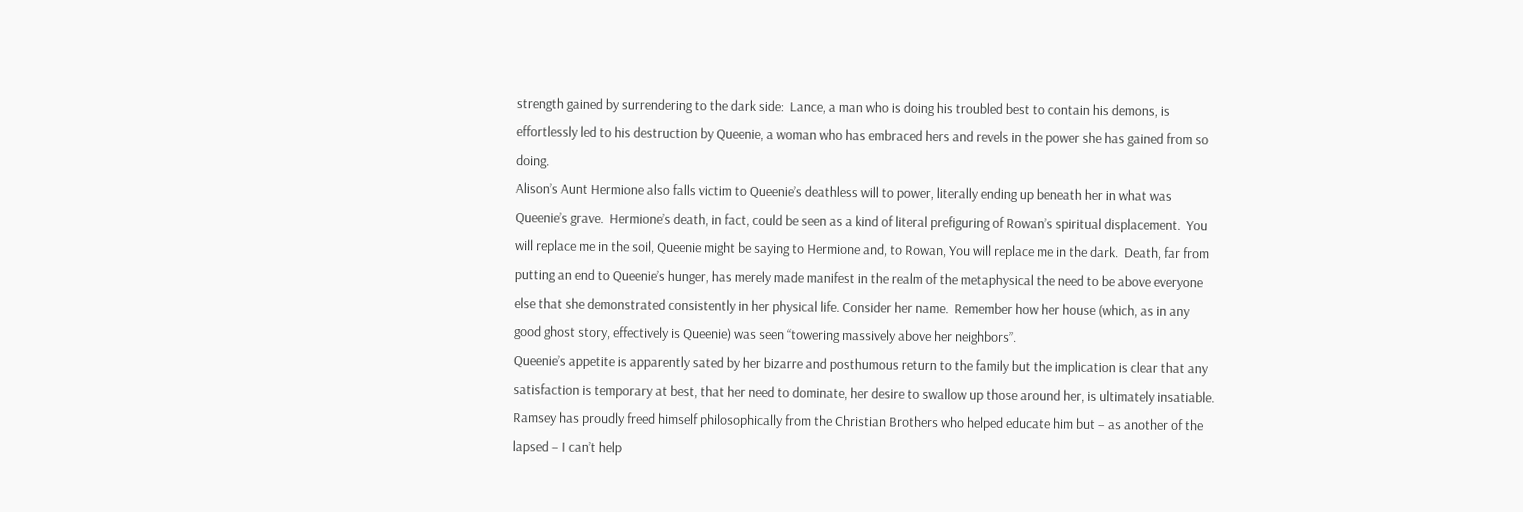strength gained by surrendering to the dark side:  Lance, a man who is doing his troubled best to contain his demons, is effortlessly led to his destruction by Queenie, a woman who has embraced hers and revels in the power she has gained from so doing.
Alison’s Aunt Hermione also falls victim to Queenie’s deathless will to power, literally ending up beneath her in what was Queenie’s grave.  Hermione’s death, in fact, could be seen as a kind of literal prefiguring of Rowan’s spiritual displacement.  You will replace me in the soil, Queenie might be saying to Hermione and, to Rowan, You will replace me in the dark.  Death, far from putting an end to Queenie’s hunger, has merely made manifest in the realm of the metaphysical the need to be above everyone else that she demonstrated consistently in her physical life. Consider her name.  Remember how her house (which, as in any good ghost story, effectively is Queenie) was seen “towering massively above her neighbors”.
Queenie’s appetite is apparently sated by her bizarre and posthumous return to the family but the implication is clear that any satisfaction is temporary at best, that her need to dominate, her desire to swallow up those around her, is ultimately insatiable.  Ramsey has proudly freed himself philosophically from the Christian Brothers who helped educate him but – as another of the lapsed – I can’t help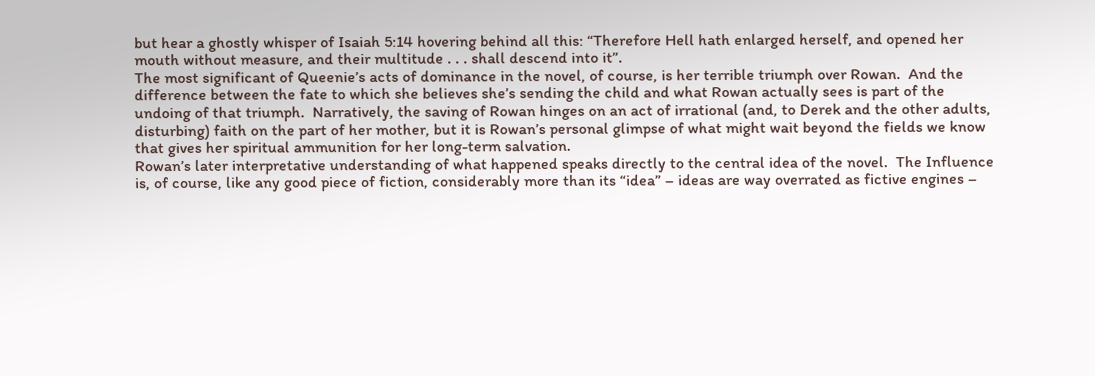but hear a ghostly whisper of Isaiah 5:14 hovering behind all this: “Therefore Hell hath enlarged herself, and opened her mouth without measure, and their multitude . . . shall descend into it”.
The most significant of Queenie’s acts of dominance in the novel, of course, is her terrible triumph over Rowan.  And the difference between the fate to which she believes she’s sending the child and what Rowan actually sees is part of the undoing of that triumph.  Narratively, the saving of Rowan hinges on an act of irrational (and, to Derek and the other adults, disturbing) faith on the part of her mother, but it is Rowan’s personal glimpse of what might wait beyond the fields we know that gives her spiritual ammunition for her long-term salvation.
Rowan’s later interpretative understanding of what happened speaks directly to the central idea of the novel.  The Influence is, of course, like any good piece of fiction, considerably more than its “idea” – ideas are way overrated as fictive engines –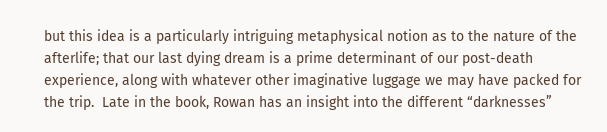but this idea is a particularly intriguing metaphysical notion as to the nature of the afterlife; that our last dying dream is a prime determinant of our post-death experience, along with whatever other imaginative luggage we may have packed for the trip.  Late in the book, Rowan has an insight into the different “darknesses”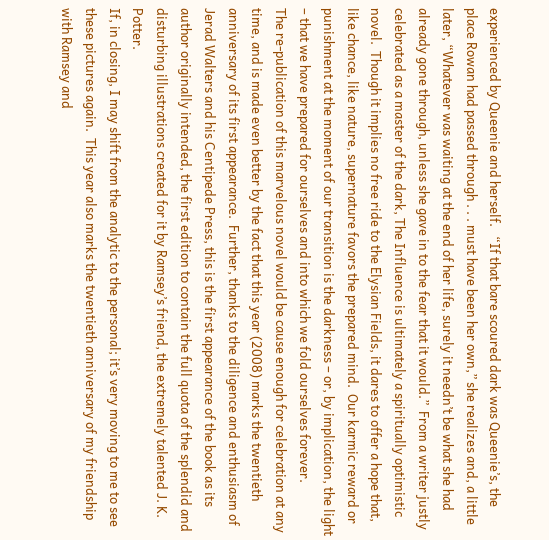experienced by Queenie and herself.   “If that bare scoured dark was Queenie’s, the place Rowan had passed through . . . must have been her own,” she realizes and, a little later, “Whatever was waiting at the end of her life, surely it needn’t be what she had already gone through, unless she gave in to the fear that it would.”  From a writer justly celebrated as a master of the dark, The Influence is ultimately a spiritually optimistic novel.  Though it implies no free ride to the Elysian Fields, it dares to offer a hope that, like chance, like nature, supernature favors the prepared mind.  Our karmic reward or punishment at the moment of our transition is the darkness – or, by implication, the light – that we have prepared for ourselves and into which we fold ourselves forever.
The re-publication of this marvelous novel would be cause enough for celebration at any time, and is made even better by the fact that this year (2008) marks the twentieth anniversary of its first appearance.  Further, thanks to the diligence and enthusiasm of Jerad Walters and his Centipede Press, this is the first appearance of the book as its author originally intended, the first edition to contain the full quota of the splendid and disturbing illustrations created for it by Ramsey’s friend, the extremely talented J. K. Potter.
If, in closing, I may shift from the analytic to the personal; it’s very moving to me to see these pictures again.  This year also marks the twentieth anniversary of my friendship with Ramsey and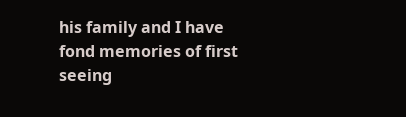his family and I have fond memories of first seeing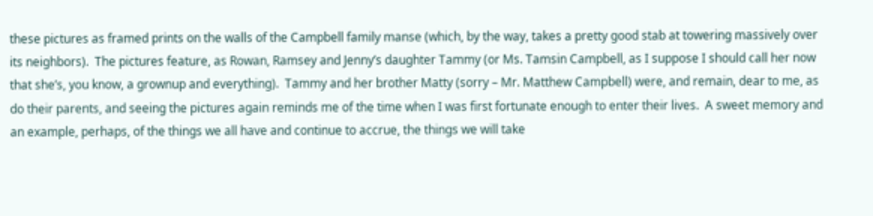these pictures as framed prints on the walls of the Campbell family manse (which, by the way, takes a pretty good stab at towering massively over its neighbors).  The pictures feature, as Rowan, Ramsey and Jenny’s daughter Tammy (or Ms. Tamsin Campbell, as I suppose I should call her now that she’s, you know, a grownup and everything).  Tammy and her brother Matty (sorry – Mr. Matthew Campbell) were, and remain, dear to me, as do their parents, and seeing the pictures again reminds me of the time when I was first fortunate enough to enter their lives.  A sweet memory and an example, perhaps, of the things we all have and continue to accrue, the things we will take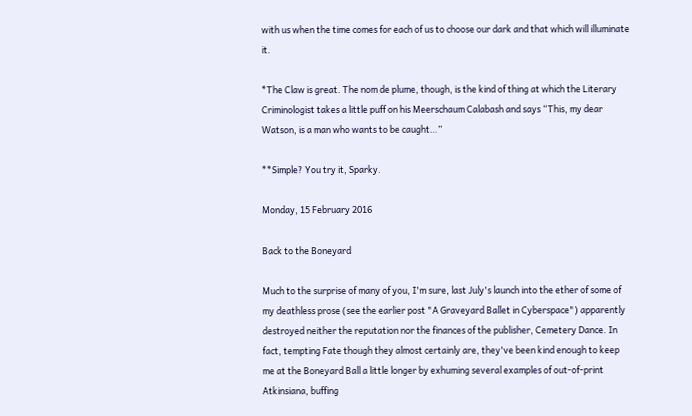with us when the time comes for each of us to choose our dark and that which will illuminate it.

*The Claw is great. The nom de plume, though, is the kind of thing at which the Literary Criminologist takes a little puff on his Meerschaum Calabash and says “This, my dear Watson, is a man who wants to be caught…”

**Simple? You try it, Sparky.

Monday, 15 February 2016

Back to the Boneyard

Much to the surprise of many of you, I'm sure, last July's launch into the ether of some of my deathless prose (see the earlier post "A Graveyard Ballet in Cyberspace") apparently destroyed neither the reputation nor the finances of the publisher, Cemetery Dance. In fact, tempting Fate though they almost certainly are, they've been kind enough to keep me at the Boneyard Ball a little longer by exhuming several examples of out-of-print Atkinsiana, buffing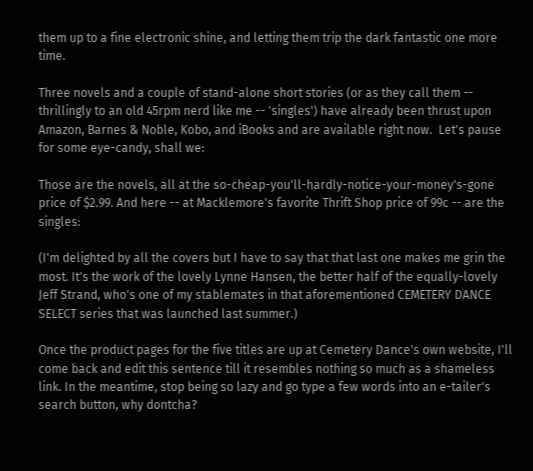them up to a fine electronic shine, and letting them trip the dark fantastic one more time.

Three novels and a couple of stand-alone short stories (or as they call them -- thrillingly to an old 45rpm nerd like me -- 'singles') have already been thrust upon Amazon, Barnes & Noble, Kobo, and iBooks and are available right now.  Let's pause for some eye-candy, shall we:

Those are the novels, all at the so-cheap-you'll-hardly-notice-your-money's-gone price of $2.99. And here -- at Macklemore's favorite Thrift Shop price of 99c -- are the singles:

(I'm delighted by all the covers but I have to say that that last one makes me grin the most. It's the work of the lovely Lynne Hansen, the better half of the equally-lovely Jeff Strand, who's one of my stablemates in that aforementioned CEMETERY DANCE SELECT series that was launched last summer.)

Once the product pages for the five titles are up at Cemetery Dance's own website, I'll come back and edit this sentence till it resembles nothing so much as a shameless link. In the meantime, stop being so lazy and go type a few words into an e-tailer's search button, why dontcha?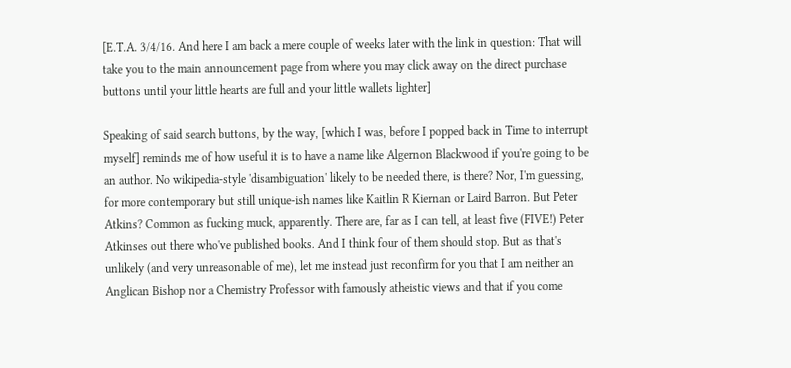[E.T.A. 3/4/16. And here I am back a mere couple of weeks later with the link in question: That will take you to the main announcement page from where you may click away on the direct purchase buttons until your little hearts are full and your little wallets lighter]

Speaking of said search buttons, by the way, [which I was, before I popped back in Time to interrupt myself] reminds me of how useful it is to have a name like Algernon Blackwood if you're going to be an author. No wikipedia-style 'disambiguation' likely to be needed there, is there? Nor, I'm guessing, for more contemporary but still unique-ish names like Kaitlin R Kiernan or Laird Barron. But Peter Atkins? Common as fucking muck, apparently. There are, far as I can tell, at least five (FIVE!) Peter Atkinses out there who've published books. And I think four of them should stop. But as that's unlikely (and very unreasonable of me), let me instead just reconfirm for you that I am neither an Anglican Bishop nor a Chemistry Professor with famously atheistic views and that if you come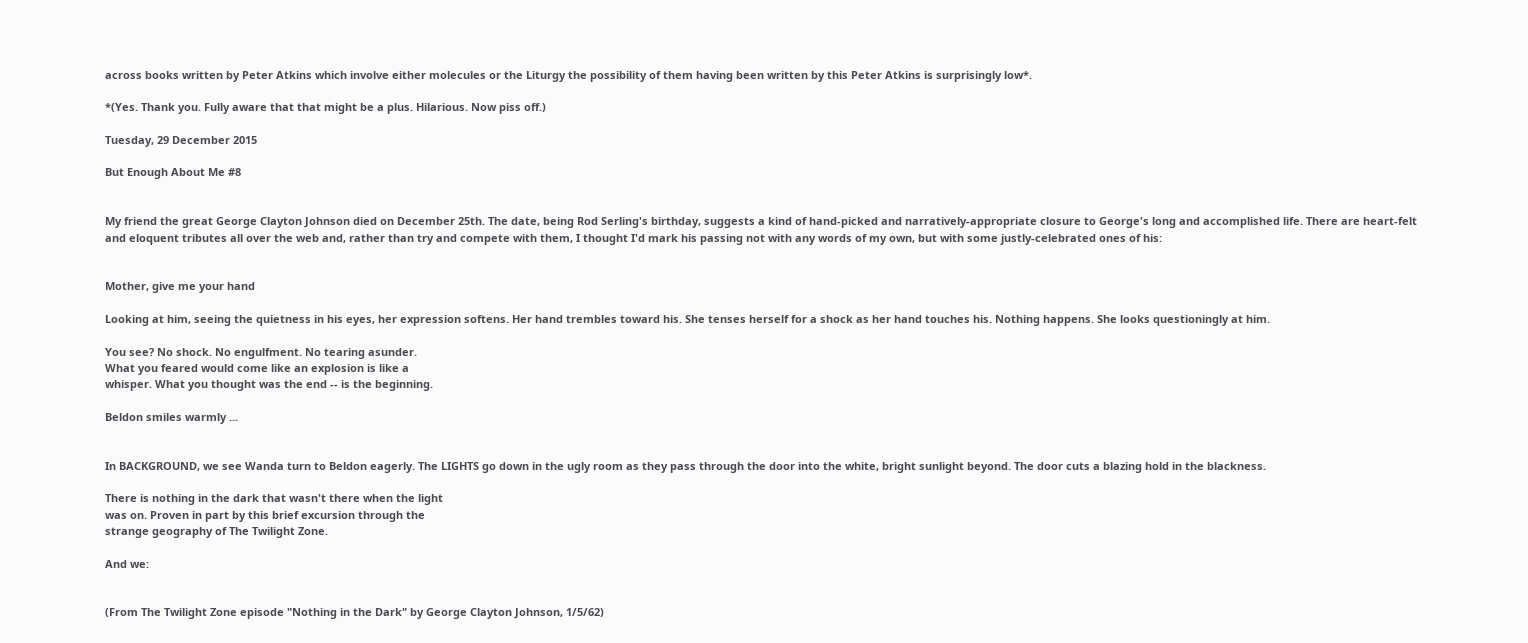across books written by Peter Atkins which involve either molecules or the Liturgy the possibility of them having been written by this Peter Atkins is surprisingly low*.

*(Yes. Thank you. Fully aware that that might be a plus. Hilarious. Now piss off.)

Tuesday, 29 December 2015

But Enough About Me #8


My friend the great George Clayton Johnson died on December 25th. The date, being Rod Serling's birthday, suggests a kind of hand-picked and narratively-appropriate closure to George's long and accomplished life. There are heart-felt and eloquent tributes all over the web and, rather than try and compete with them, I thought I'd mark his passing not with any words of my own, but with some justly-celebrated ones of his:


Mother, give me your hand

Looking at him, seeing the quietness in his eyes, her expression softens. Her hand trembles toward his. She tenses herself for a shock as her hand touches his. Nothing happens. She looks questioningly at him.

You see? No shock. No engulfment. No tearing asunder.
What you feared would come like an explosion is like a
whisper. What you thought was the end -- is the beginning.

Beldon smiles warmly ...


In BACKGROUND, we see Wanda turn to Beldon eagerly. The LIGHTS go down in the ugly room as they pass through the door into the white, bright sunlight beyond. The door cuts a blazing hold in the blackness.

There is nothing in the dark that wasn't there when the light
was on. Proven in part by this brief excursion through the
strange geography of The Twilight Zone.

And we:


(From The Twilight Zone episode "Nothing in the Dark" by George Clayton Johnson, 1/5/62)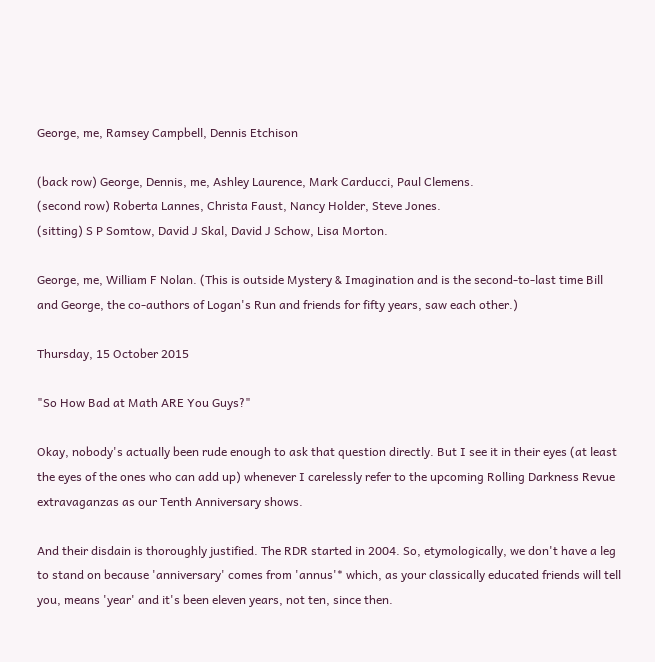George, me, Ramsey Campbell, Dennis Etchison

(back row) George, Dennis, me, Ashley Laurence, Mark Carducci, Paul Clemens.
(second row) Roberta Lannes, Christa Faust, Nancy Holder, Steve Jones.
(sitting) S P Somtow, David J Skal, David J Schow, Lisa Morton.

George, me, William F Nolan. (This is outside Mystery & Imagination and is the second-to-last time Bill and George, the co-authors of Logan's Run and friends for fifty years, saw each other.)

Thursday, 15 October 2015

"So How Bad at Math ARE You Guys?"

Okay, nobody's actually been rude enough to ask that question directly. But I see it in their eyes (at least the eyes of the ones who can add up) whenever I carelessly refer to the upcoming Rolling Darkness Revue extravaganzas as our Tenth Anniversary shows.

And their disdain is thoroughly justified. The RDR started in 2004. So, etymologically, we don't have a leg to stand on because 'anniversary' comes from 'annus'* which, as your classically educated friends will tell you, means 'year' and it's been eleven years, not ten, since then.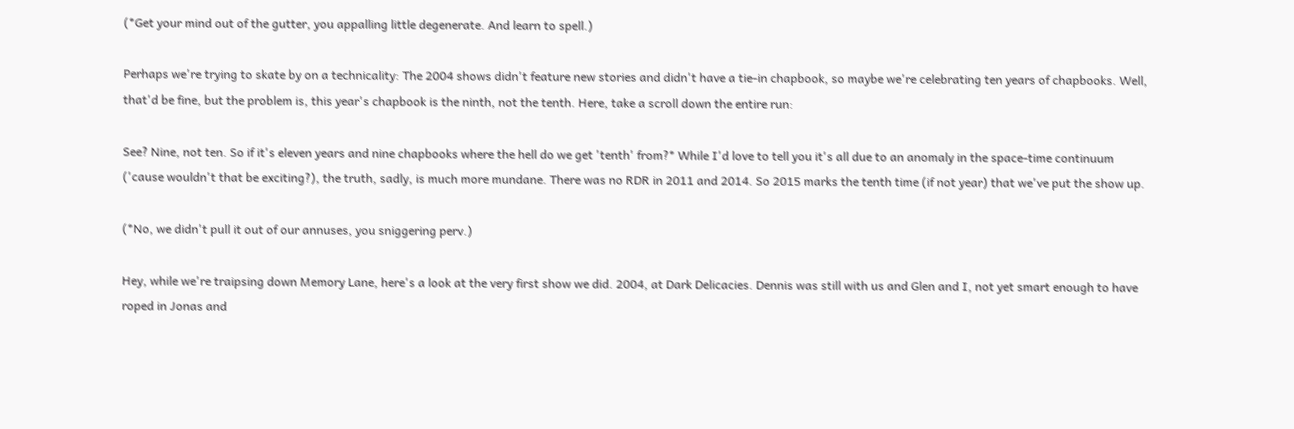(*Get your mind out of the gutter, you appalling little degenerate. And learn to spell.)

Perhaps we're trying to skate by on a technicality: The 2004 shows didn't feature new stories and didn't have a tie-in chapbook, so maybe we're celebrating ten years of chapbooks. Well, that'd be fine, but the problem is, this year's chapbook is the ninth, not the tenth. Here, take a scroll down the entire run:

See? Nine, not ten. So if it's eleven years and nine chapbooks where the hell do we get 'tenth' from?* While I'd love to tell you it's all due to an anomaly in the space-time continuum ('cause wouldn't that be exciting?), the truth, sadly, is much more mundane. There was no RDR in 2011 and 2014. So 2015 marks the tenth time (if not year) that we've put the show up.

(*No, we didn't pull it out of our annuses, you sniggering perv.)

Hey, while we're traipsing down Memory Lane, here's a look at the very first show we did. 2004, at Dark Delicacies. Dennis was still with us and Glen and I, not yet smart enough to have roped in Jonas and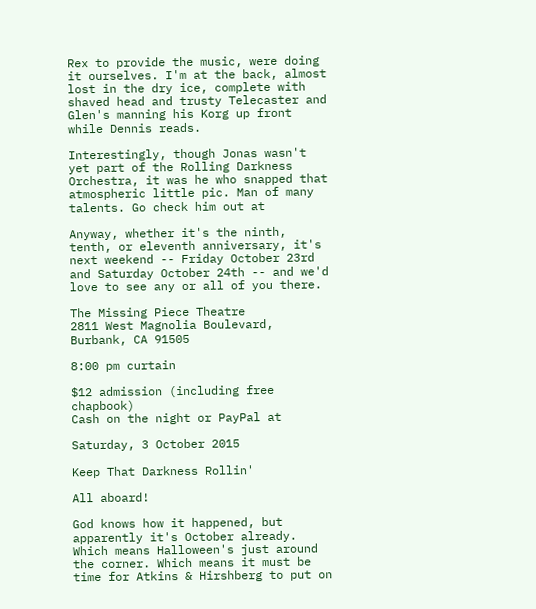Rex to provide the music, were doing it ourselves. I'm at the back, almost lost in the dry ice, complete with shaved head and trusty Telecaster and Glen's manning his Korg up front while Dennis reads.

Interestingly, though Jonas wasn't yet part of the Rolling Darkness Orchestra, it was he who snapped that atmospheric little pic. Man of many talents. Go check him out at

Anyway, whether it's the ninth, tenth, or eleventh anniversary, it's next weekend -- Friday October 23rd and Saturday October 24th -- and we'd love to see any or all of you there.

The Missing Piece Theatre
2811 West Magnolia Boulevard,
Burbank, CA 91505

8:00 pm curtain

$12 admission (including free chapbook)
Cash on the night or PayPal at

Saturday, 3 October 2015

Keep That Darkness Rollin'

All aboard!

God knows how it happened, but apparently it's October already. Which means Halloween's just around the corner. Which means it must be time for Atkins & Hirshberg to put on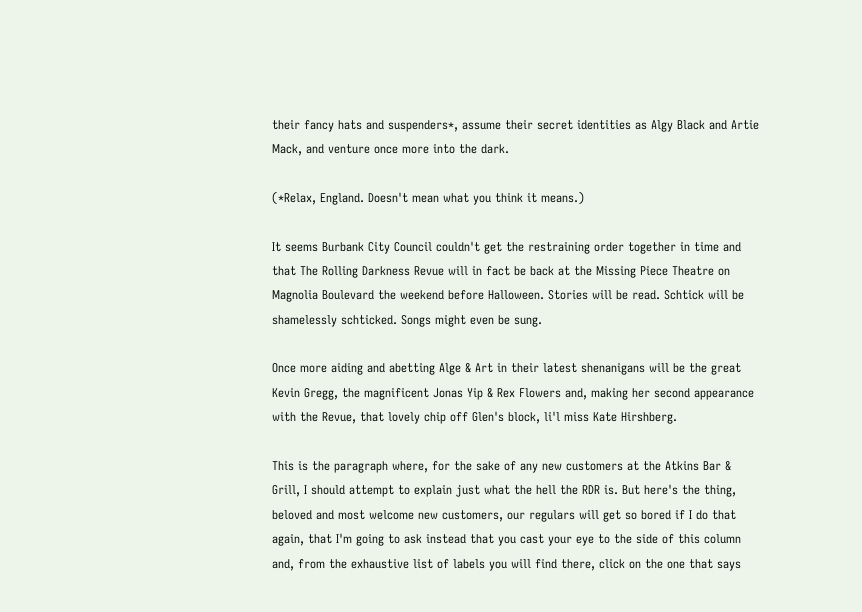their fancy hats and suspenders*, assume their secret identities as Algy Black and Artie Mack, and venture once more into the dark.

(*Relax, England. Doesn't mean what you think it means.)

It seems Burbank City Council couldn't get the restraining order together in time and that The Rolling Darkness Revue will in fact be back at the Missing Piece Theatre on Magnolia Boulevard the weekend before Halloween. Stories will be read. Schtick will be shamelessly schticked. Songs might even be sung.

Once more aiding and abetting Alge & Art in their latest shenanigans will be the great Kevin Gregg, the magnificent Jonas Yip & Rex Flowers and, making her second appearance with the Revue, that lovely chip off Glen's block, li'l miss Kate Hirshberg.

This is the paragraph where, for the sake of any new customers at the Atkins Bar & Grill, I should attempt to explain just what the hell the RDR is. But here's the thing, beloved and most welcome new customers, our regulars will get so bored if I do that again, that I'm going to ask instead that you cast your eye to the side of this column and, from the exhaustive list of labels you will find there, click on the one that says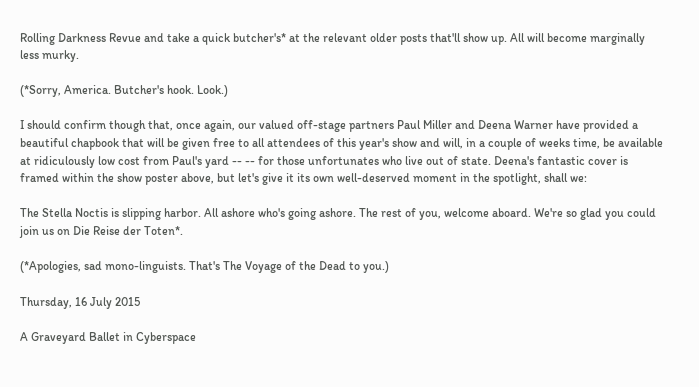Rolling Darkness Revue and take a quick butcher's* at the relevant older posts that'll show up. All will become marginally less murky.

(*Sorry, America. Butcher's hook. Look.)

I should confirm though that, once again, our valued off-stage partners Paul Miller and Deena Warner have provided a beautiful chapbook that will be given free to all attendees of this year's show and will, in a couple of weeks time, be available at ridiculously low cost from Paul's yard -- -- for those unfortunates who live out of state. Deena's fantastic cover is framed within the show poster above, but let's give it its own well-deserved moment in the spotlight, shall we:

The Stella Noctis is slipping harbor. All ashore who's going ashore. The rest of you, welcome aboard. We're so glad you could join us on Die Reise der Toten*.

(*Apologies, sad mono-linguists. That's The Voyage of the Dead to you.)

Thursday, 16 July 2015

A Graveyard Ballet in Cyberspace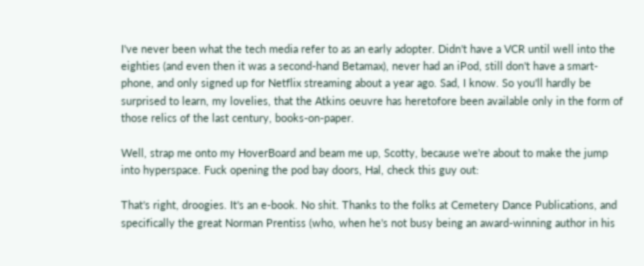I've never been what the tech media refer to as an early adopter. Didn't have a VCR until well into the eighties (and even then it was a second-hand Betamax), never had an iPod, still don't have a smart-phone, and only signed up for Netflix streaming about a year ago. Sad, I know. So you'll hardly be surprised to learn, my lovelies, that the Atkins oeuvre has heretofore been available only in the form of those relics of the last century, books-on-paper.

Well, strap me onto my HoverBoard and beam me up, Scotty, because we're about to make the jump into hyperspace. Fuck opening the pod bay doors, Hal, check this guy out:

That's right, droogies. It's an e-book. No shit. Thanks to the folks at Cemetery Dance Publications, and specifically the great Norman Prentiss (who, when he's not busy being an award-winning author in his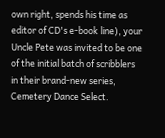own right, spends his time as editor of CD's e-book line), your Uncle Pete was invited to be one of the initial batch of scribblers in their brand-new series, Cemetery Dance Select.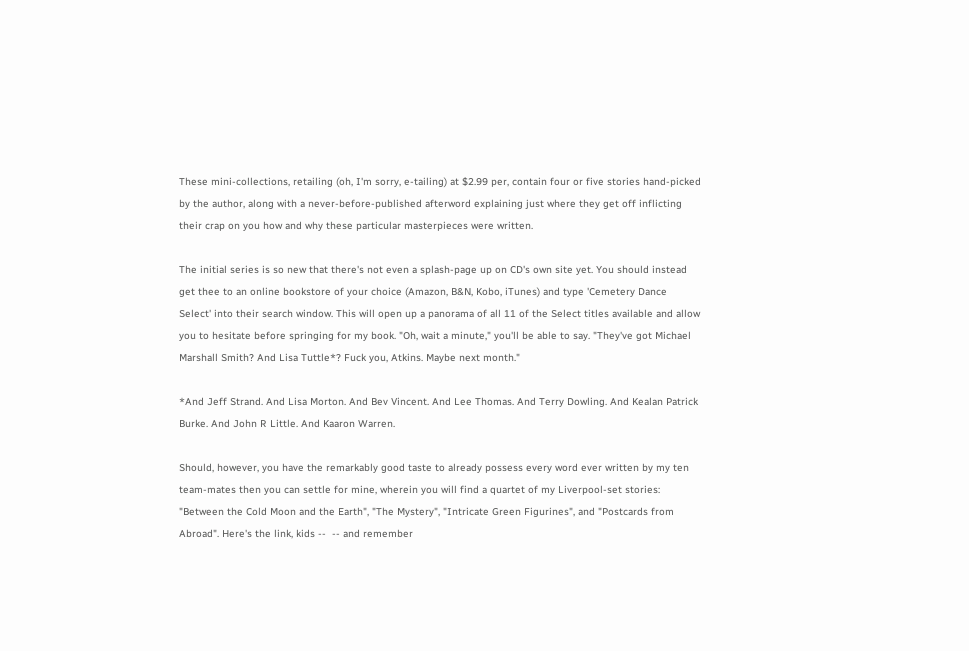These mini-collections, retailing (oh, I'm sorry, e-tailing) at $2.99 per, contain four or five stories hand-picked by the author, along with a never-before-published afterword explaining just where they get off inflicting their crap on you how and why these particular masterpieces were written.

The initial series is so new that there's not even a splash-page up on CD's own site yet. You should instead get thee to an online bookstore of your choice (Amazon, B&N, Kobo, iTunes) and type 'Cemetery Dance Select' into their search window. This will open up a panorama of all 11 of the Select titles available and allow you to hesitate before springing for my book. "Oh, wait a minute," you'll be able to say. "They've got Michael Marshall Smith? And Lisa Tuttle*? Fuck you, Atkins. Maybe next month."

*And Jeff Strand. And Lisa Morton. And Bev Vincent. And Lee Thomas. And Terry Dowling. And Kealan Patrick Burke. And John R Little. And Kaaron Warren.

Should, however, you have the remarkably good taste to already possess every word ever written by my ten team-mates then you can settle for mine, wherein you will find a quartet of my Liverpool-set stories: "Between the Cold Moon and the Earth", "The Mystery", "Intricate Green Figurines", and "Postcards from Abroad". Here's the link, kids --  -- and remember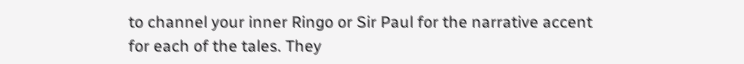to channel your inner Ringo or Sir Paul for the narrative accent for each of the tales. They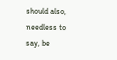should also, needless to say, be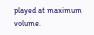played at maximum volume.